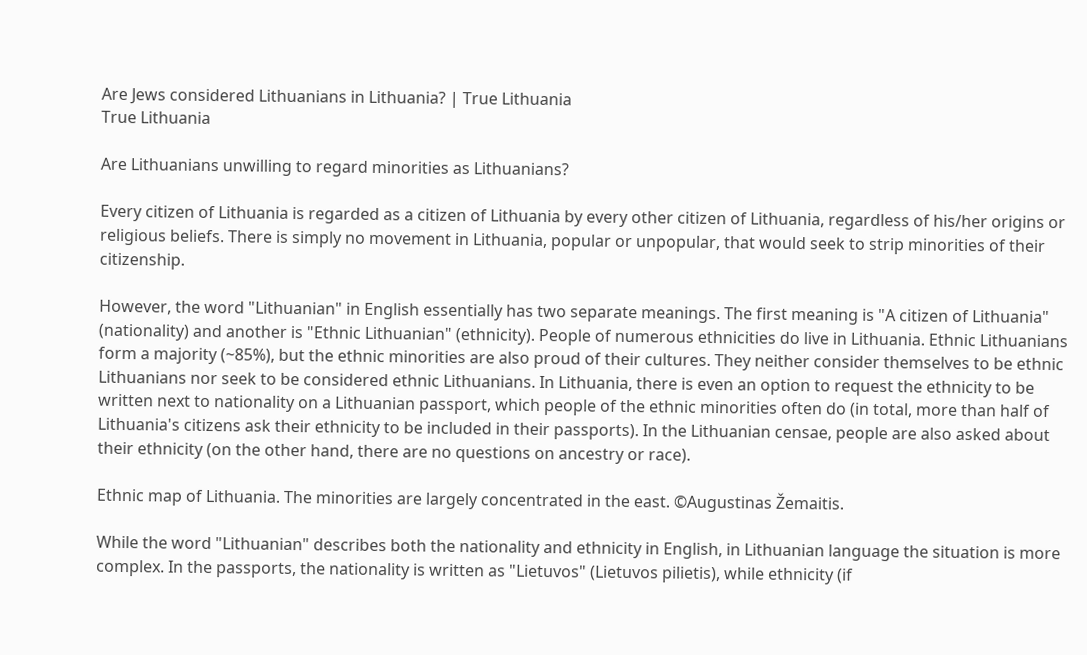Are Jews considered Lithuanians in Lithuania? | True Lithuania
True Lithuania

Are Lithuanians unwilling to regard minorities as Lithuanians?

Every citizen of Lithuania is regarded as a citizen of Lithuania by every other citizen of Lithuania, regardless of his/her origins or religious beliefs. There is simply no movement in Lithuania, popular or unpopular, that would seek to strip minorities of their citizenship.

However, the word "Lithuanian" in English essentially has two separate meanings. The first meaning is "A citizen of Lithuania" (nationality) and another is "Ethnic Lithuanian" (ethnicity). People of numerous ethnicities do live in Lithuania. Ethnic Lithuanians form a majority (~85%), but the ethnic minorities are also proud of their cultures. They neither consider themselves to be ethnic Lithuanians nor seek to be considered ethnic Lithuanians. In Lithuania, there is even an option to request the ethnicity to be written next to nationality on a Lithuanian passport, which people of the ethnic minorities often do (in total, more than half of Lithuania's citizens ask their ethnicity to be included in their passports). In the Lithuanian censae, people are also asked about their ethnicity (on the other hand, there are no questions on ancestry or race).

Ethnic map of Lithuania. The minorities are largely concentrated in the east. ©Augustinas Žemaitis.

While the word "Lithuanian" describes both the nationality and ethnicity in English, in Lithuanian language the situation is more complex. In the passports, the nationality is written as "Lietuvos" (Lietuvos pilietis), while ethnicity (if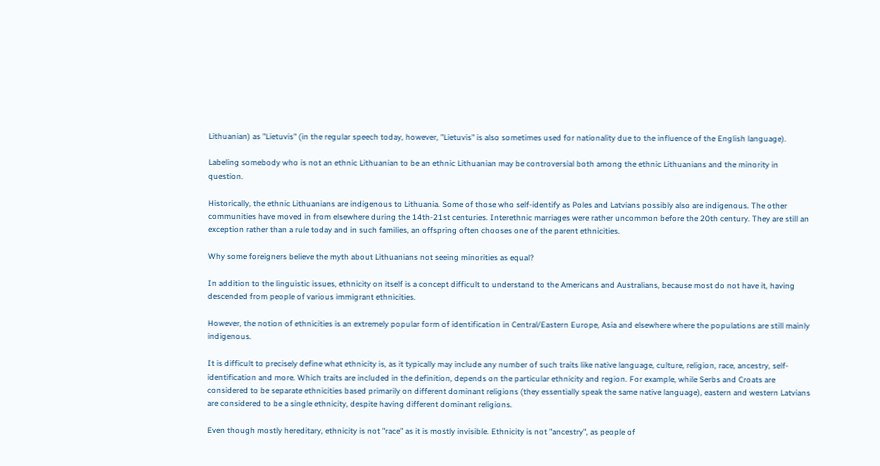Lithuanian) as "Lietuvis" (in the regular speech today, however, "Lietuvis" is also sometimes used for nationality due to the influence of the English language).

Labeling somebody who is not an ethnic Lithuanian to be an ethnic Lithuanian may be controversial both among the ethnic Lithuanians and the minority in question.

Historically, the ethnic Lithuanians are indigenous to Lithuania. Some of those who self-identify as Poles and Latvians possibly also are indigenous. The other communities have moved in from elsewhere during the 14th-21st centuries. Interethnic marriages were rather uncommon before the 20th century. They are still an exception rather than a rule today and in such families, an offspring often chooses one of the parent ethnicities.

Why some foreigners believe the myth about Lithuanians not seeing minorities as equal?

In addition to the linguistic issues, ethnicity on itself is a concept difficult to understand to the Americans and Australians, because most do not have it, having descended from people of various immigrant ethnicities.

However, the notion of ethnicities is an extremely popular form of identification in Central/Eastern Europe, Asia and elsewhere where the populations are still mainly indigenous.

It is difficult to precisely define what ethnicity is, as it typically may include any number of such traits like native language, culture, religion, race, ancestry, self-identification and more. Which traits are included in the definition, depends on the particular ethnicity and region. For example, while Serbs and Croats are considered to be separate ethnicities based primarily on different dominant religions (they essentially speak the same native language), eastern and western Latvians are considered to be a single ethnicity, despite having different dominant religions.

Even though mostly hereditary, ethnicity is not "race" as it is mostly invisible. Ethnicity is not "ancestry", as people of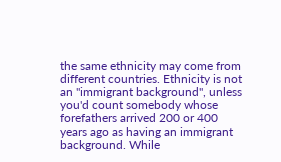the same ethnicity may come from different countries. Ethnicity is not an "immigrant background", unless you'd count somebody whose forefathers arrived 200 or 400 years ago as having an immigrant background. While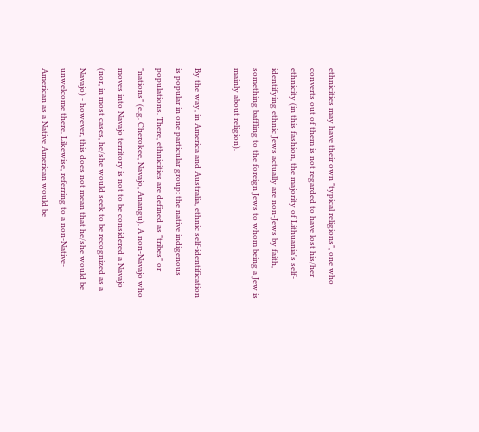ethnicities may have their own "typical religions", one who converts out of them is not regarded to have lost his/her ethnicity (in this fashion, the majority of Lithuania's self-identifying ethnic Jews actually are non-Jews by faith, something baffling to the foreign Jews to whom being a Jew is mainly about religion).

By the way, in America and Australia, ethnic self-identification is popular in one particular group: the native indigenous populations. There, ethnicities are defined as "tribes" or "nations" (e.g. Cherokee, Navajo, Anangu). A non-Navajo who moves into Navajo territory is not to be considered a Navajo (nor, in most cases, he/she would seek to be recognized as a Navajo) - however, this does not mean that he/she would be unwelcome there. Likewise, referring to a non-Native-American as a Native American would be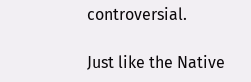controversial.

Just like the Native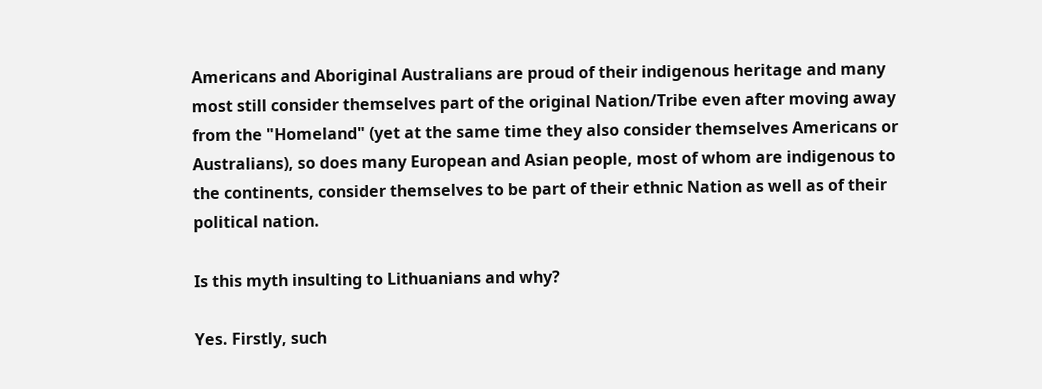Americans and Aboriginal Australians are proud of their indigenous heritage and many most still consider themselves part of the original Nation/Tribe even after moving away from the "Homeland" (yet at the same time they also consider themselves Americans or Australians), so does many European and Asian people, most of whom are indigenous to the continents, consider themselves to be part of their ethnic Nation as well as of their political nation.

Is this myth insulting to Lithuanians and why?

Yes. Firstly, such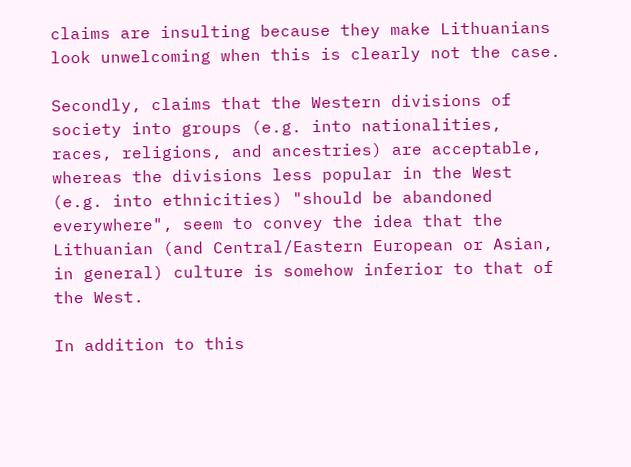claims are insulting because they make Lithuanians look unwelcoming when this is clearly not the case.

Secondly, claims that the Western divisions of society into groups (e.g. into nationalities, races, religions, and ancestries) are acceptable, whereas the divisions less popular in the West (e.g. into ethnicities) "should be abandoned everywhere", seem to convey the idea that the Lithuanian (and Central/Eastern European or Asian, in general) culture is somehow inferior to that of the West.

In addition to this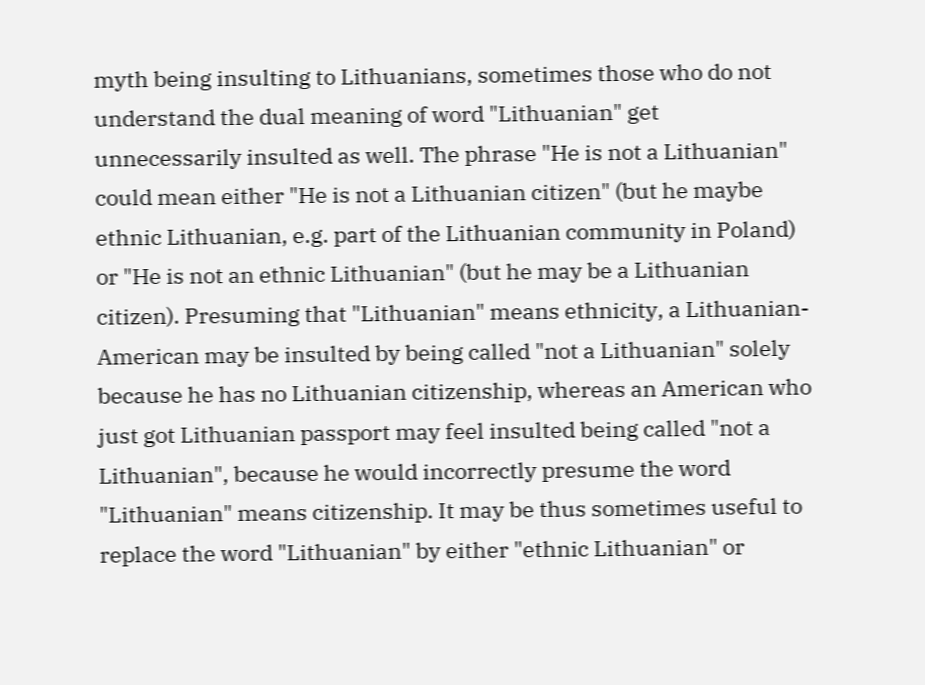myth being insulting to Lithuanians, sometimes those who do not understand the dual meaning of word "Lithuanian" get unnecessarily insulted as well. The phrase "He is not a Lithuanian" could mean either "He is not a Lithuanian citizen" (but he maybe ethnic Lithuanian, e.g. part of the Lithuanian community in Poland) or "He is not an ethnic Lithuanian" (but he may be a Lithuanian citizen). Presuming that "Lithuanian" means ethnicity, a Lithuanian-American may be insulted by being called "not a Lithuanian" solely because he has no Lithuanian citizenship, whereas an American who just got Lithuanian passport may feel insulted being called "not a Lithuanian", because he would incorrectly presume the word "Lithuanian" means citizenship. It may be thus sometimes useful to replace the word "Lithuanian" by either "ethnic Lithuanian" or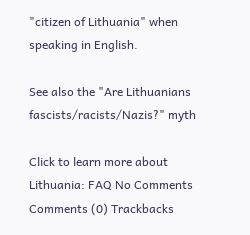"citizen of Lithuania" when speaking in English.

See also the "Are Lithuanians fascists/racists/Nazis?" myth

Click to learn more about Lithuania: FAQ No Comments
Comments (0) Trackbacks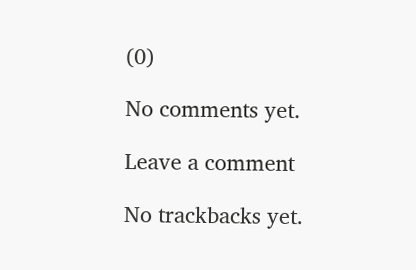(0)

No comments yet.

Leave a comment

No trackbacks yet.